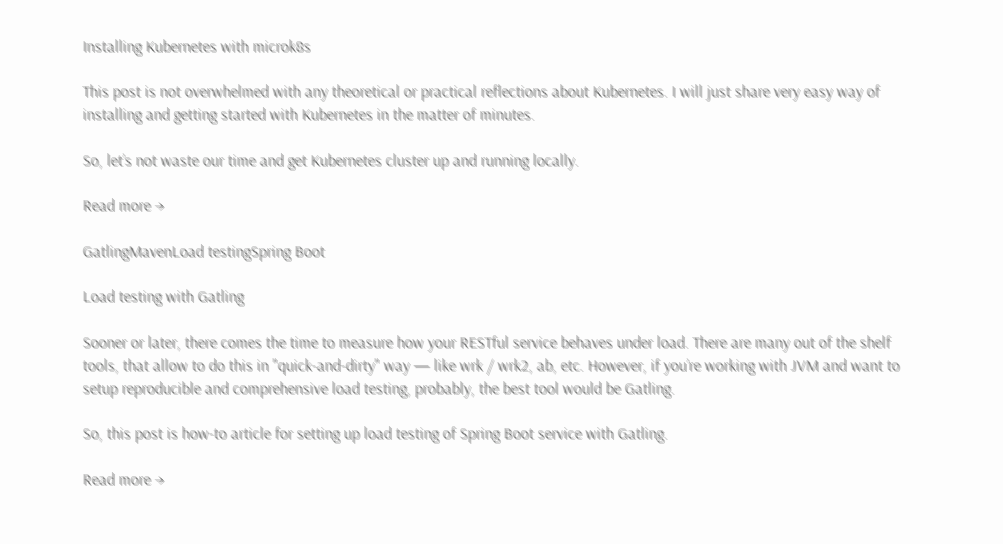Installing Kubernetes with microk8s

This post is not overwhelmed with any theoretical or practical reflections about Kubernetes. I will just share very easy way of installing and getting started with Kubernetes in the matter of minutes.

So, let’s not waste our time and get Kubernetes cluster up and running locally.

Read more →

GatlingMavenLoad testingSpring Boot

Load testing with Gatling

Sooner or later, there comes the time to measure how your RESTful service behaves under load. There are many out of the shelf tools, that allow to do this in "quick-and-dirty" way — like wrk / wrk2, ab, etc. However, if you’re working with JVM and want to setup reproducible and comprehensive load testing, probably, the best tool would be Gatling.

So, this post is how-to article for setting up load testing of Spring Boot service with Gatling.

Read more →